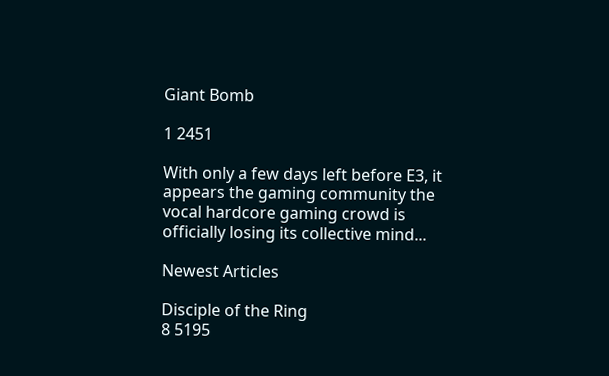Giant Bomb

1 2451

With only a few days left before E3, it appears the gaming community the vocal hardcore gaming crowd is officially losing its collective mind...

Newest Articles

Disciple of the Ring
8 5195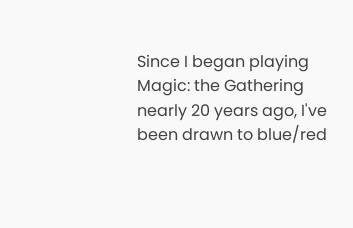Since I began playing Magic: the Gathering nearly 20 years ago, I've been drawn to blue/red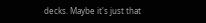decks. Maybe it's just that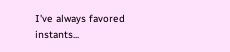I've always favored instants...